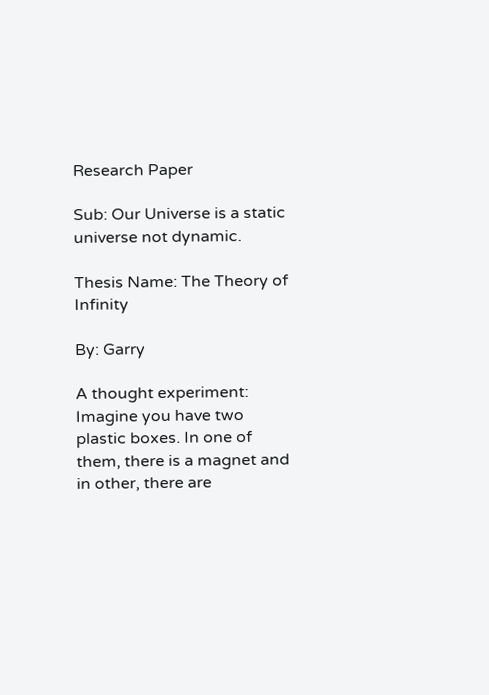Research Paper

Sub: Our Universe is a static universe not dynamic.

Thesis Name: The Theory of Infinity

By: Garry

A thought experiment: Imagine you have two plastic boxes. In one of them, there is a magnet and in other, there are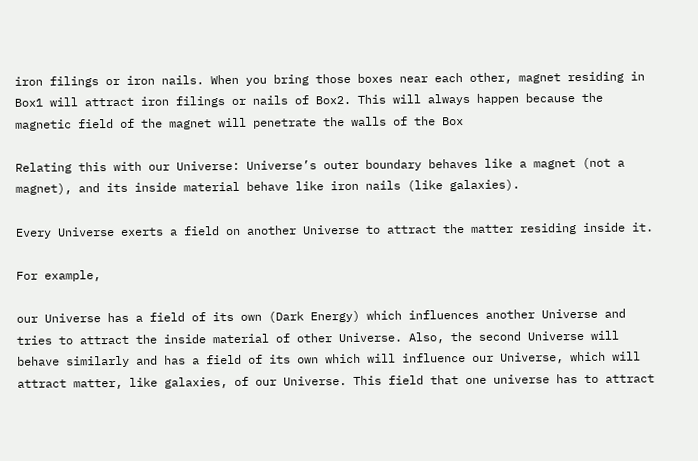iron filings or iron nails. When you bring those boxes near each other, magnet residing in Box1 will attract iron filings or nails of Box2. This will always happen because the magnetic field of the magnet will penetrate the walls of the Box

Relating this with our Universe: Universe’s outer boundary behaves like a magnet (not a magnet), and its inside material behave like iron nails (like galaxies).

Every Universe exerts a field on another Universe to attract the matter residing inside it.

For example,

our Universe has a field of its own (Dark Energy) which influences another Universe and tries to attract the inside material of other Universe. Also, the second Universe will behave similarly and has a field of its own which will influence our Universe, which will attract matter, like galaxies, of our Universe. This field that one universe has to attract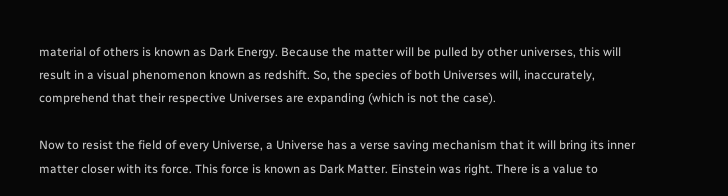material of others is known as Dark Energy. Because the matter will be pulled by other universes, this will result in a visual phenomenon known as redshift. So, the species of both Universes will, inaccurately, comprehend that their respective Universes are expanding (which is not the case).

Now to resist the field of every Universe, a Universe has a verse saving mechanism that it will bring its inner matter closer with its force. This force is known as Dark Matter. Einstein was right. There is a value to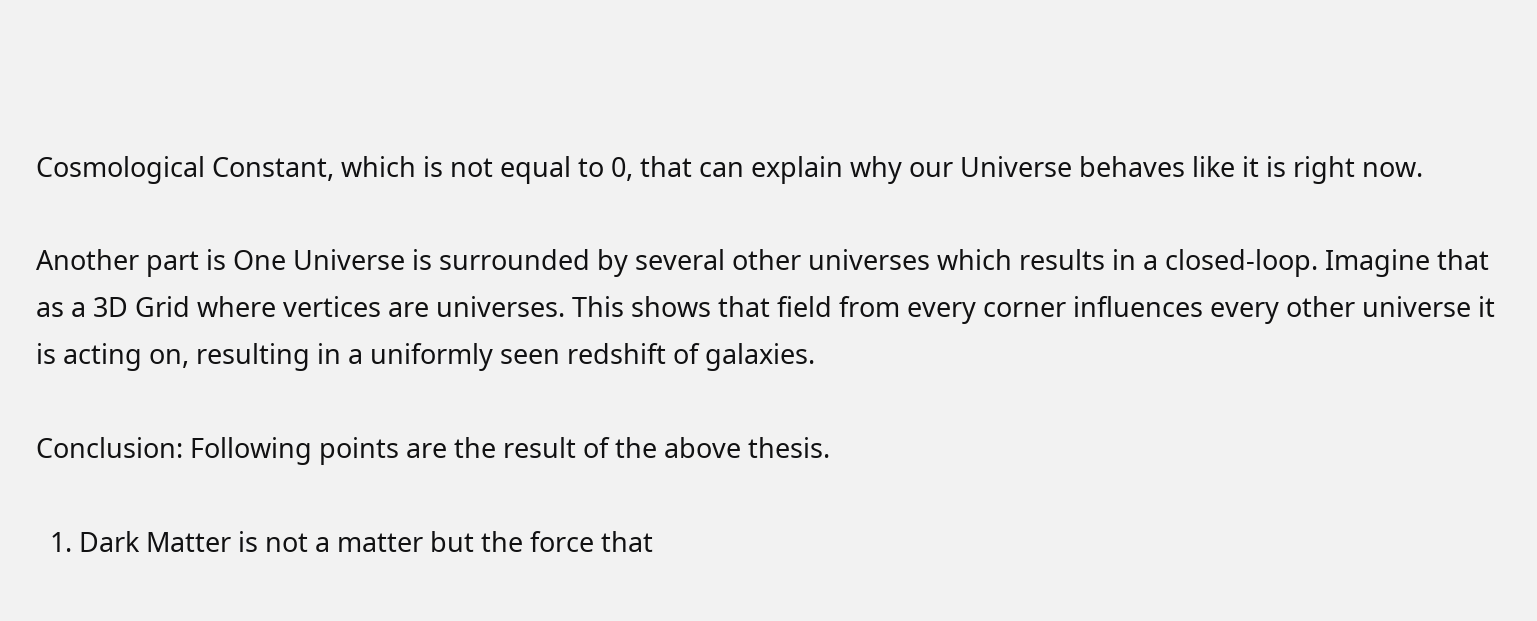Cosmological Constant, which is not equal to 0, that can explain why our Universe behaves like it is right now.

Another part is One Universe is surrounded by several other universes which results in a closed-loop. Imagine that as a 3D Grid where vertices are universes. This shows that field from every corner influences every other universe it is acting on, resulting in a uniformly seen redshift of galaxies.

Conclusion: Following points are the result of the above thesis.

  1. Dark Matter is not a matter but the force that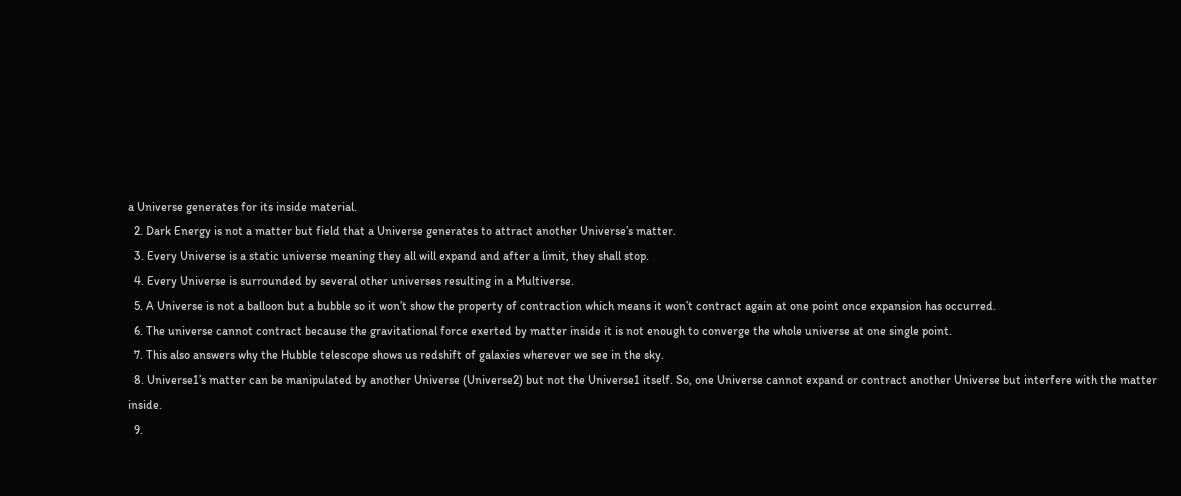a Universe generates for its inside material.
  2. Dark Energy is not a matter but field that a Universe generates to attract another Universe’s matter.
  3. Every Universe is a static universe meaning they all will expand and after a limit, they shall stop.
  4. Every Universe is surrounded by several other universes resulting in a Multiverse.
  5. A Universe is not a balloon but a bubble so it won’t show the property of contraction which means it won’t contract again at one point once expansion has occurred.
  6. The universe cannot contract because the gravitational force exerted by matter inside it is not enough to converge the whole universe at one single point.
  7. This also answers why the Hubble telescope shows us redshift of galaxies wherever we see in the sky.
  8. Universe1’s matter can be manipulated by another Universe (Universe2) but not the Universe1 itself. So, one Universe cannot expand or contract another Universe but interfere with the matter inside.
  9.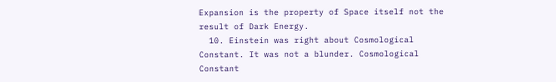Expansion is the property of Space itself not the result of Dark Energy.
  10. Einstein was right about Cosmological Constant. It was not a blunder. Cosmological Constant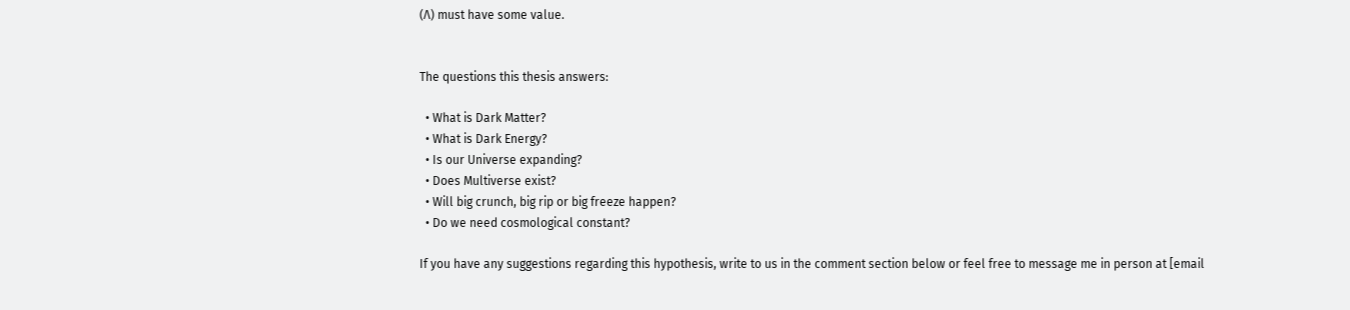(Λ) must have some value.


The questions this thesis answers:

  • What is Dark Matter?
  • What is Dark Energy?
  • Is our Universe expanding?
  • Does Multiverse exist?
  • Will big crunch, big rip or big freeze happen?
  • Do we need cosmological constant?

If you have any suggestions regarding this hypothesis, write to us in the comment section below or feel free to message me in person at [email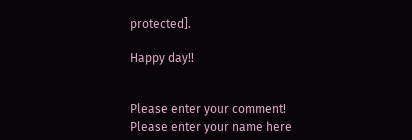protected].

Happy day!!


Please enter your comment!
Please enter your name here